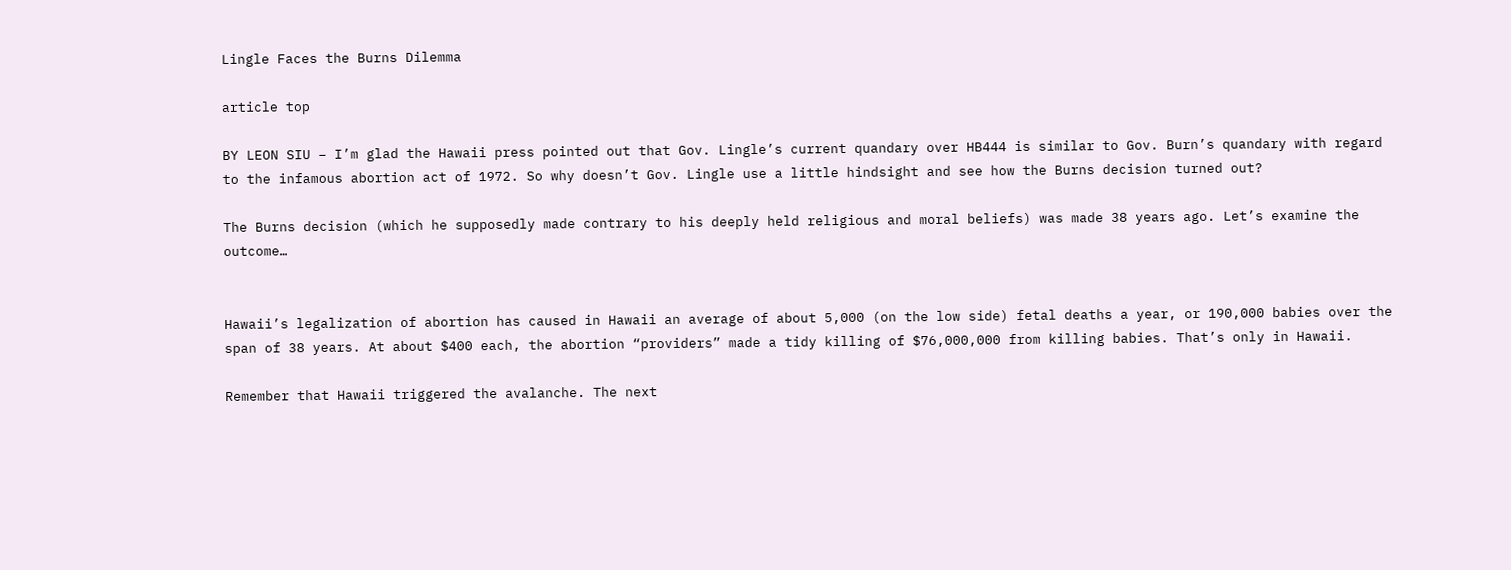Lingle Faces the Burns Dilemma

article top

BY LEON SIU – I’m glad the Hawaii press pointed out that Gov. Lingle’s current quandary over HB444 is similar to Gov. Burn’s quandary with regard to the infamous abortion act of 1972. So why doesn’t Gov. Lingle use a little hindsight and see how the Burns decision turned out?

The Burns decision (which he supposedly made contrary to his deeply held religious and moral beliefs) was made 38 years ago. Let’s examine the outcome…


Hawaii’s legalization of abortion has caused in Hawaii an average of about 5,000 (on the low side) fetal deaths a year, or 190,000 babies over the span of 38 years. At about $400 each, the abortion “providers” made a tidy killing of $76,000,000 from killing babies. That’s only in Hawaii.

Remember that Hawaii triggered the avalanche. The next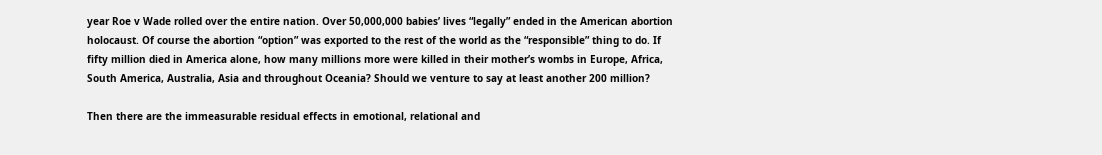year Roe v Wade rolled over the entire nation. Over 50,000,000 babies’ lives “legally” ended in the American abortion holocaust. Of course the abortion “option” was exported to the rest of the world as the “responsible” thing to do. If fifty million died in America alone, how many millions more were killed in their mother’s wombs in Europe, Africa, South America, Australia, Asia and throughout Oceania? Should we venture to say at least another 200 million?

Then there are the immeasurable residual effects in emotional, relational and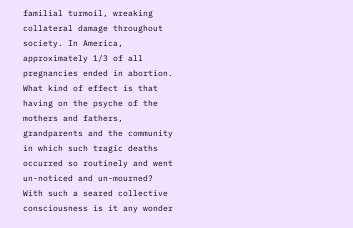familial turmoil, wreaking collateral damage throughout society. In America, approximately 1/3 of all pregnancies ended in abortion. What kind of effect is that having on the psyche of the mothers and fathers, grandparents and the community in which such tragic deaths occurred so routinely and went un-noticed and un-mourned? With such a seared collective consciousness is it any wonder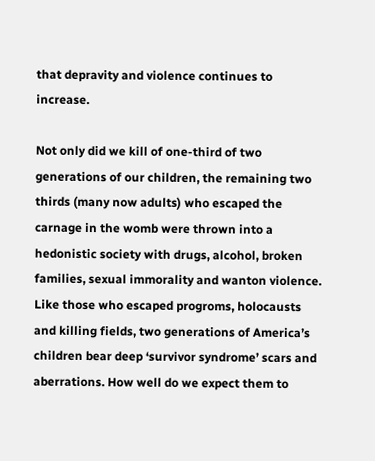that depravity and violence continues to increase.

Not only did we kill of one-third of two generations of our children, the remaining two thirds (many now adults) who escaped the carnage in the womb were thrown into a hedonistic society with drugs, alcohol, broken families, sexual immorality and wanton violence. Like those who escaped progroms, holocausts and killing fields, two generations of America’s children bear deep ‘survivor syndrome’ scars and aberrations. How well do we expect them to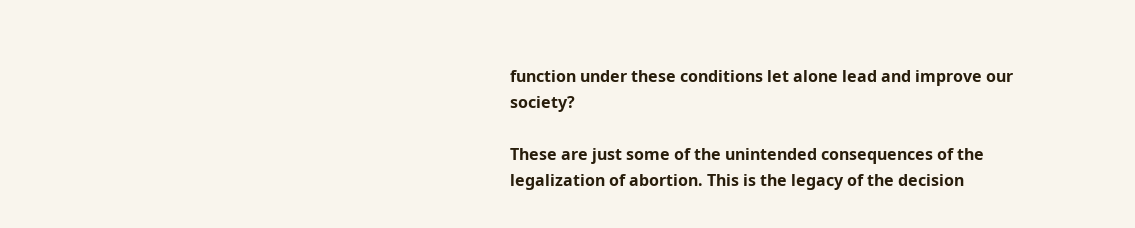function under these conditions let alone lead and improve our society?

These are just some of the unintended consequences of the legalization of abortion. This is the legacy of the decision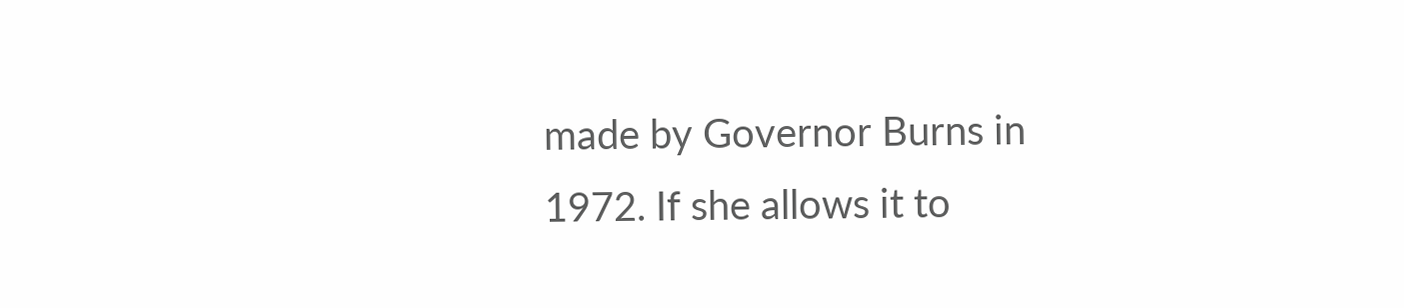made by Governor Burns in 1972. If she allows it to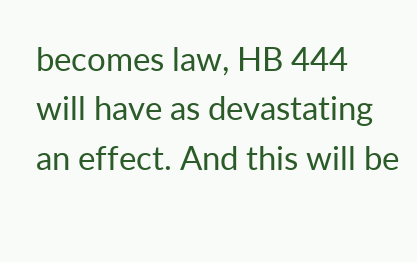becomes law, HB 444 will have as devastating an effect. And this will be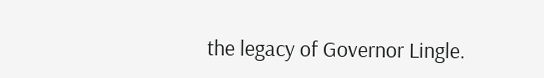the legacy of Governor Lingle.